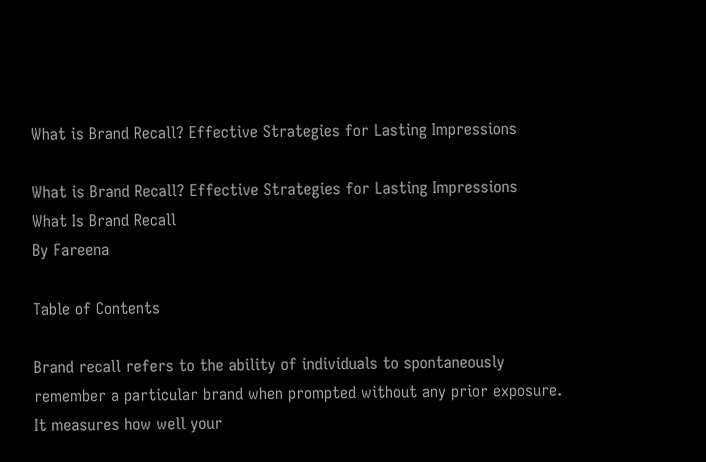What is Brand Recall? Effective Strategies for Lasting Impressions

What is Brand Recall? Effective Strategies for Lasting Impressions
What Is Brand Recall
By Fareena

Table of Contents

Brand recall refers to the ability of individuals to spontaneously remember a particular brand when prompted without any prior exposure. It measures how well your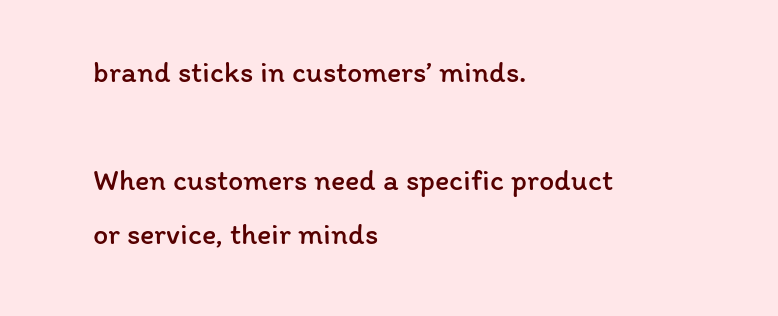brand sticks in customers’ minds.

When customers need a specific product or service, their minds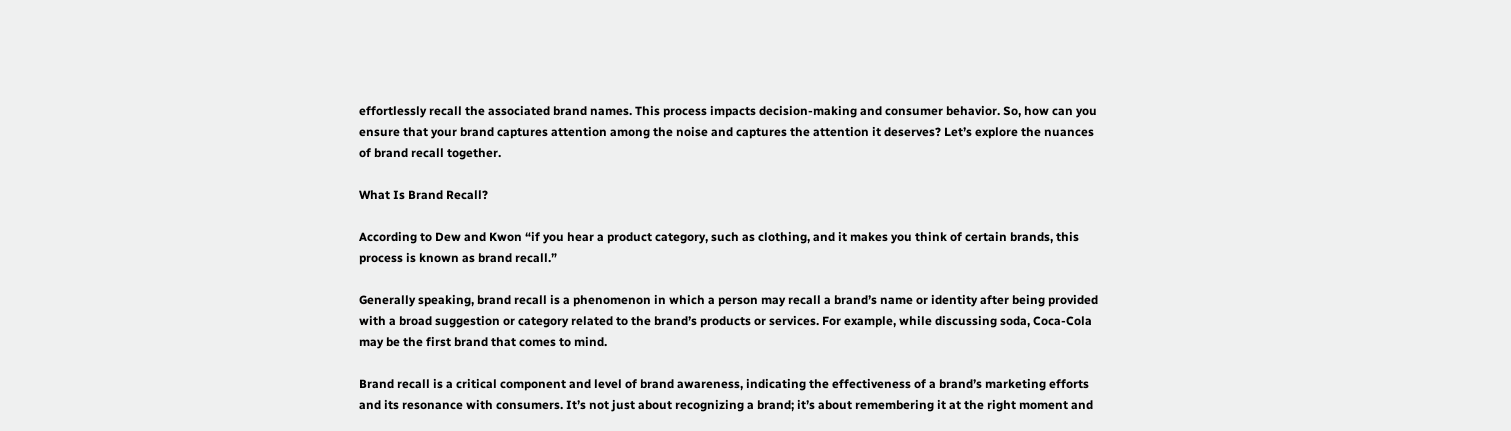effortlessly recall the associated brand names. This process impacts decision-making and consumer behavior. So, how can you ensure that your brand captures attention among the noise and captures the attention it deserves? Let’s explore the nuances of brand recall together.

What Is Brand Recall?

According to Dew and Kwon “if you hear a product category, such as clothing, and it makes you think of certain brands, this process is known as brand recall.”

Generally speaking, brand recall is a phenomenon in which a person may recall a brand’s name or identity after being provided with a broad suggestion or category related to the brand’s products or services. For example, while discussing soda, Coca-Cola may be the first brand that comes to mind.

Brand recall is a critical component and level of brand awareness, indicating the effectiveness of a brand’s marketing efforts and its resonance with consumers. It’s not just about recognizing a brand; it’s about remembering it at the right moment and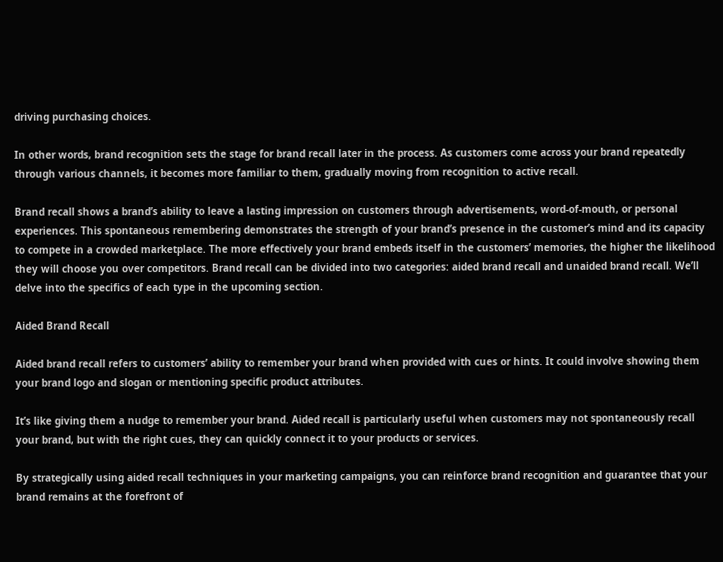driving purchasing choices.

In other words, brand recognition sets the stage for brand recall later in the process. As customers come across your brand repeatedly through various channels, it becomes more familiar to them, gradually moving from recognition to active recall.

Brand recall shows a brand’s ability to leave a lasting impression on customers through advertisements, word-of-mouth, or personal experiences. This spontaneous remembering demonstrates the strength of your brand’s presence in the customer’s mind and its capacity to compete in a crowded marketplace. The more effectively your brand embeds itself in the customers’ memories, the higher the likelihood they will choose you over competitors. Brand recall can be divided into two categories: aided brand recall and unaided brand recall. We’ll delve into the specifics of each type in the upcoming section.

Aided Brand Recall

Aided brand recall refers to customers’ ability to remember your brand when provided with cues or hints. It could involve showing them your brand logo and slogan or mentioning specific product attributes.

It’s like giving them a nudge to remember your brand. Aided recall is particularly useful when customers may not spontaneously recall your brand, but with the right cues, they can quickly connect it to your products or services.

By strategically using aided recall techniques in your marketing campaigns, you can reinforce brand recognition and guarantee that your brand remains at the forefront of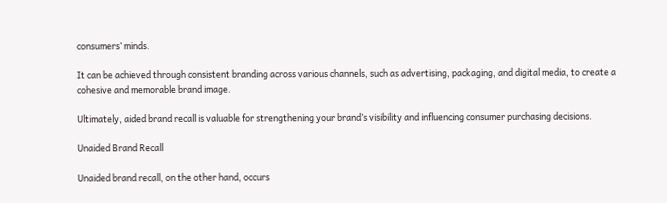consumers’ minds.

It can be achieved through consistent branding across various channels, such as advertising, packaging, and digital media, to create a cohesive and memorable brand image.

Ultimately, aided brand recall is valuable for strengthening your brand’s visibility and influencing consumer purchasing decisions.

Unaided Brand Recall

Unaided brand recall, on the other hand, occurs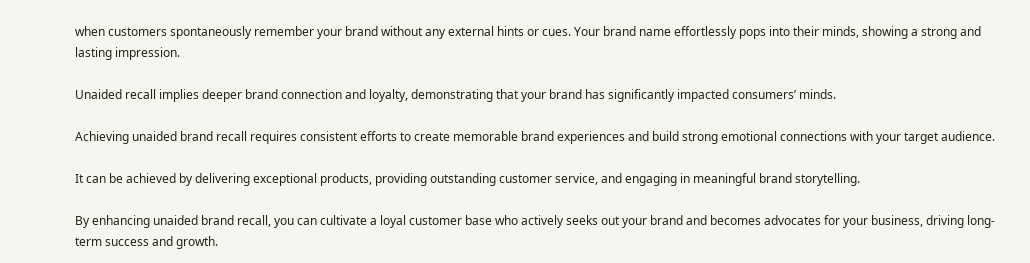when customers spontaneously remember your brand without any external hints or cues. Your brand name effortlessly pops into their minds, showing a strong and lasting impression.

Unaided recall implies deeper brand connection and loyalty, demonstrating that your brand has significantly impacted consumers’ minds.

Achieving unaided brand recall requires consistent efforts to create memorable brand experiences and build strong emotional connections with your target audience.

It can be achieved by delivering exceptional products, providing outstanding customer service, and engaging in meaningful brand storytelling.

By enhancing unaided brand recall, you can cultivate a loyal customer base who actively seeks out your brand and becomes advocates for your business, driving long-term success and growth.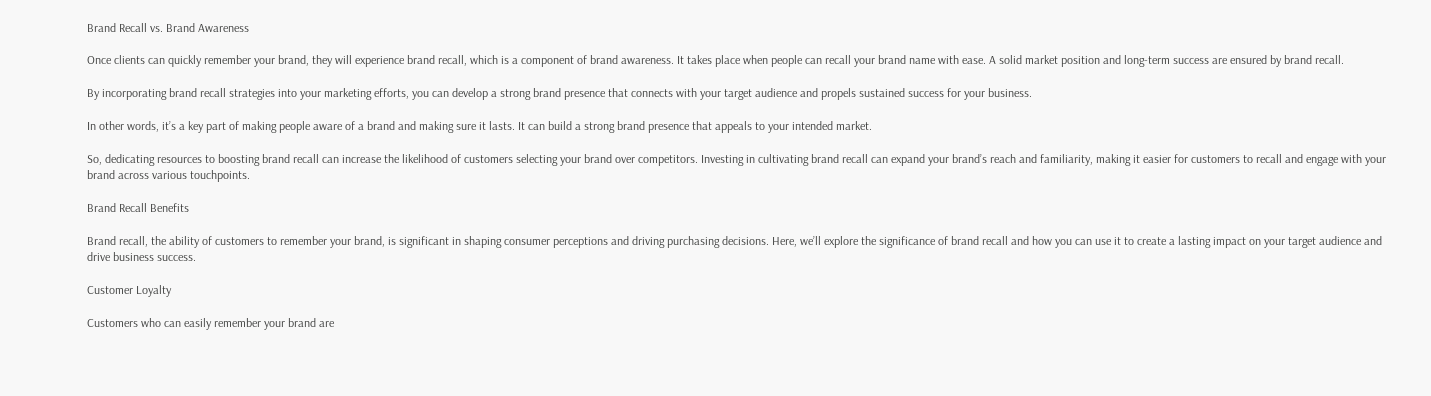Brand Recall vs. Brand Awareness

Once clients can quickly remember your brand, they will experience brand recall, which is a component of brand awareness. It takes place when people can recall your brand name with ease. A solid market position and long-term success are ensured by brand recall.

By incorporating brand recall strategies into your marketing efforts, you can develop a strong brand presence that connects with your target audience and propels sustained success for your business.

In other words, it’s a key part of making people aware of a brand and making sure it lasts. It can build a strong brand presence that appeals to your intended market.

So, dedicating resources to boosting brand recall can increase the likelihood of customers selecting your brand over competitors. Investing in cultivating brand recall can expand your brand’s reach and familiarity, making it easier for customers to recall and engage with your brand across various touchpoints.

Brand Recall Benefits

Brand recall, the ability of customers to remember your brand, is significant in shaping consumer perceptions and driving purchasing decisions. Here, we’ll explore the significance of brand recall and how you can use it to create a lasting impact on your target audience and drive business success.

Customer Loyalty

Customers who can easily remember your brand are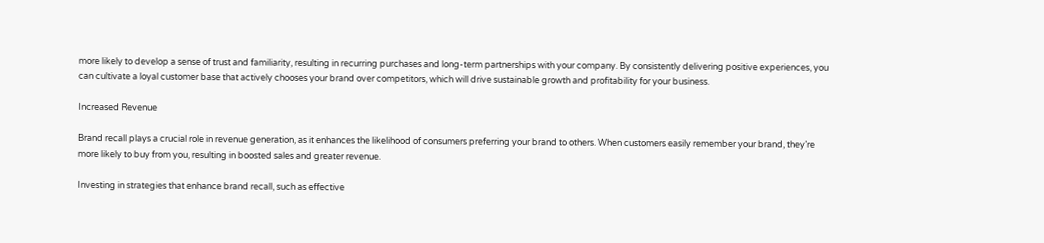more likely to develop a sense of trust and familiarity, resulting in recurring purchases and long-term partnerships with your company. By consistently delivering positive experiences, you can cultivate a loyal customer base that actively chooses your brand over competitors, which will drive sustainable growth and profitability for your business.

Increased Revenue

Brand recall plays a crucial role in revenue generation, as it enhances the likelihood of consumers preferring your brand to others. When customers easily remember your brand, they’re more likely to buy from you, resulting in boosted sales and greater revenue.

Investing in strategies that enhance brand recall, such as effective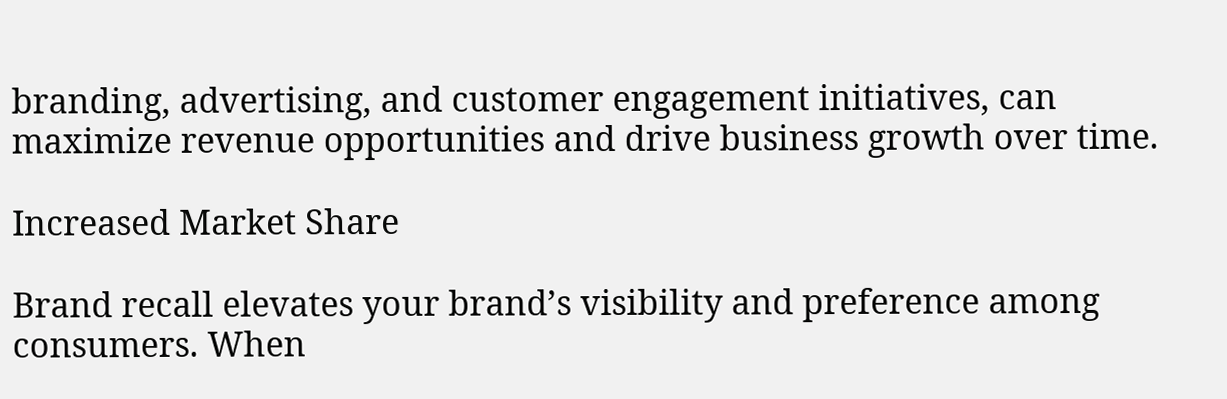branding, advertising, and customer engagement initiatives, can maximize revenue opportunities and drive business growth over time.

Increased Market Share

Brand recall elevates your brand’s visibility and preference among consumers. When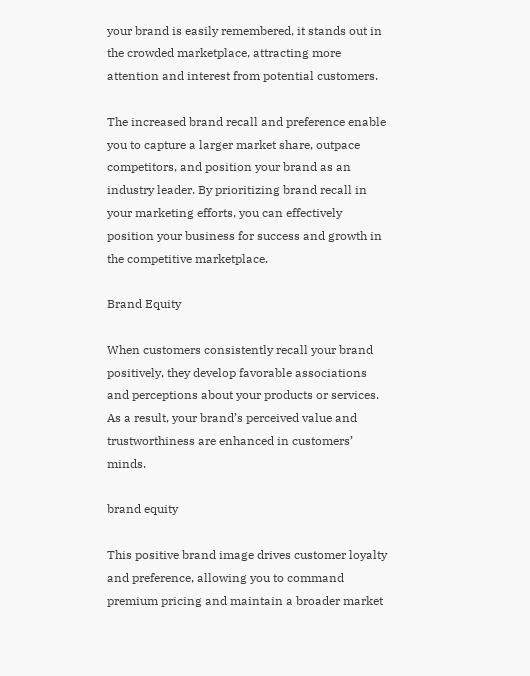your brand is easily remembered, it stands out in the crowded marketplace, attracting more attention and interest from potential customers.

The increased brand recall and preference enable you to capture a larger market share, outpace competitors, and position your brand as an industry leader. By prioritizing brand recall in your marketing efforts, you can effectively position your business for success and growth in the competitive marketplace.

Brand Equity

When customers consistently recall your brand positively, they develop favorable associations and perceptions about your products or services. As a result, your brand’s perceived value and trustworthiness are enhanced in customers’ minds.

brand equity

This positive brand image drives customer loyalty and preference, allowing you to command premium pricing and maintain a broader market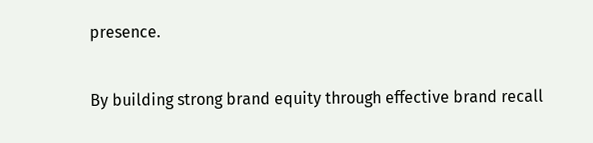presence.

By building strong brand equity through effective brand recall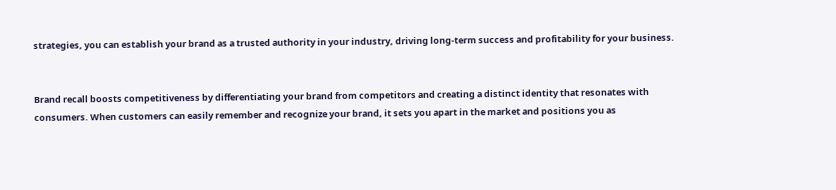strategies, you can establish your brand as a trusted authority in your industry, driving long-term success and profitability for your business.


Brand recall boosts competitiveness by differentiating your brand from competitors and creating a distinct identity that resonates with consumers. When customers can easily remember and recognize your brand, it sets you apart in the market and positions you as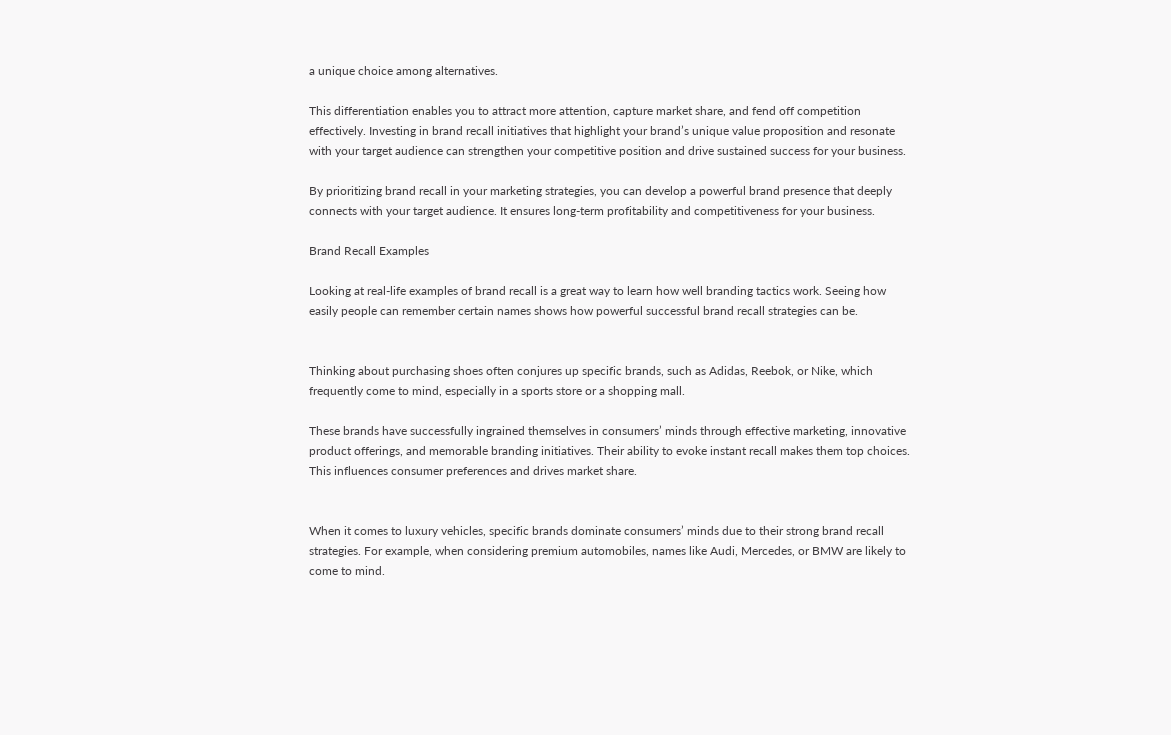a unique choice among alternatives.

This differentiation enables you to attract more attention, capture market share, and fend off competition effectively. Investing in brand recall initiatives that highlight your brand’s unique value proposition and resonate with your target audience can strengthen your competitive position and drive sustained success for your business.

By prioritizing brand recall in your marketing strategies, you can develop a powerful brand presence that deeply connects with your target audience. It ensures long-term profitability and competitiveness for your business.

Brand Recall Examples

Looking at real-life examples of brand recall is a great way to learn how well branding tactics work. Seeing how easily people can remember certain names shows how powerful successful brand recall strategies can be.


Thinking about purchasing shoes often conjures up specific brands, such as Adidas, Reebok, or Nike, which frequently come to mind, especially in a sports store or a shopping mall.

These brands have successfully ingrained themselves in consumers’ minds through effective marketing, innovative product offerings, and memorable branding initiatives. Their ability to evoke instant recall makes them top choices. This influences consumer preferences and drives market share.


When it comes to luxury vehicles, specific brands dominate consumers’ minds due to their strong brand recall strategies. For example, when considering premium automobiles, names like Audi, Mercedes, or BMW are likely to come to mind.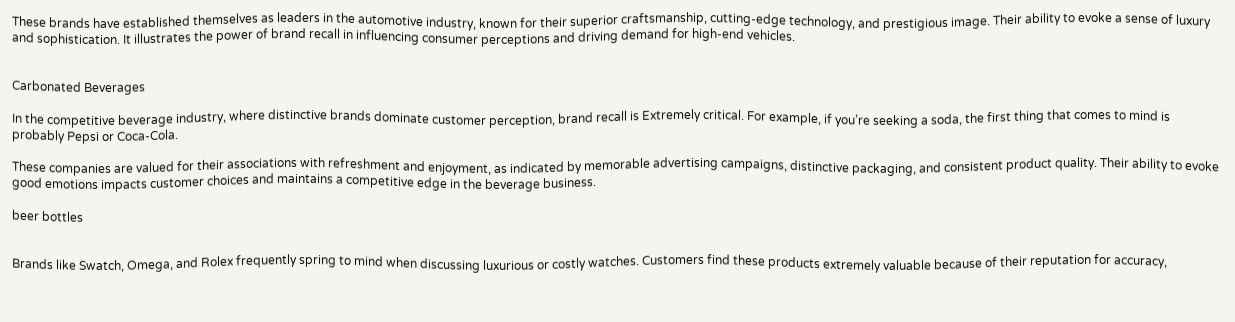These brands have established themselves as leaders in the automotive industry, known for their superior craftsmanship, cutting-edge technology, and prestigious image. Their ability to evoke a sense of luxury and sophistication. It illustrates the power of brand recall in influencing consumer perceptions and driving demand for high-end vehicles.


Carbonated Beverages

In the competitive beverage industry, where distinctive brands dominate customer perception, brand recall is Extremely critical. For example, if you’re seeking a soda, the first thing that comes to mind is probably Pepsi or Coca-Cola.

These companies are valued for their associations with refreshment and enjoyment, as indicated by memorable advertising campaigns, distinctive packaging, and consistent product quality. Their ability to evoke good emotions impacts customer choices and maintains a competitive edge in the beverage business.

beer bottles


Brands like Swatch, Omega, and Rolex frequently spring to mind when discussing luxurious or costly watches. Customers find these products extremely valuable because of their reputation for accuracy,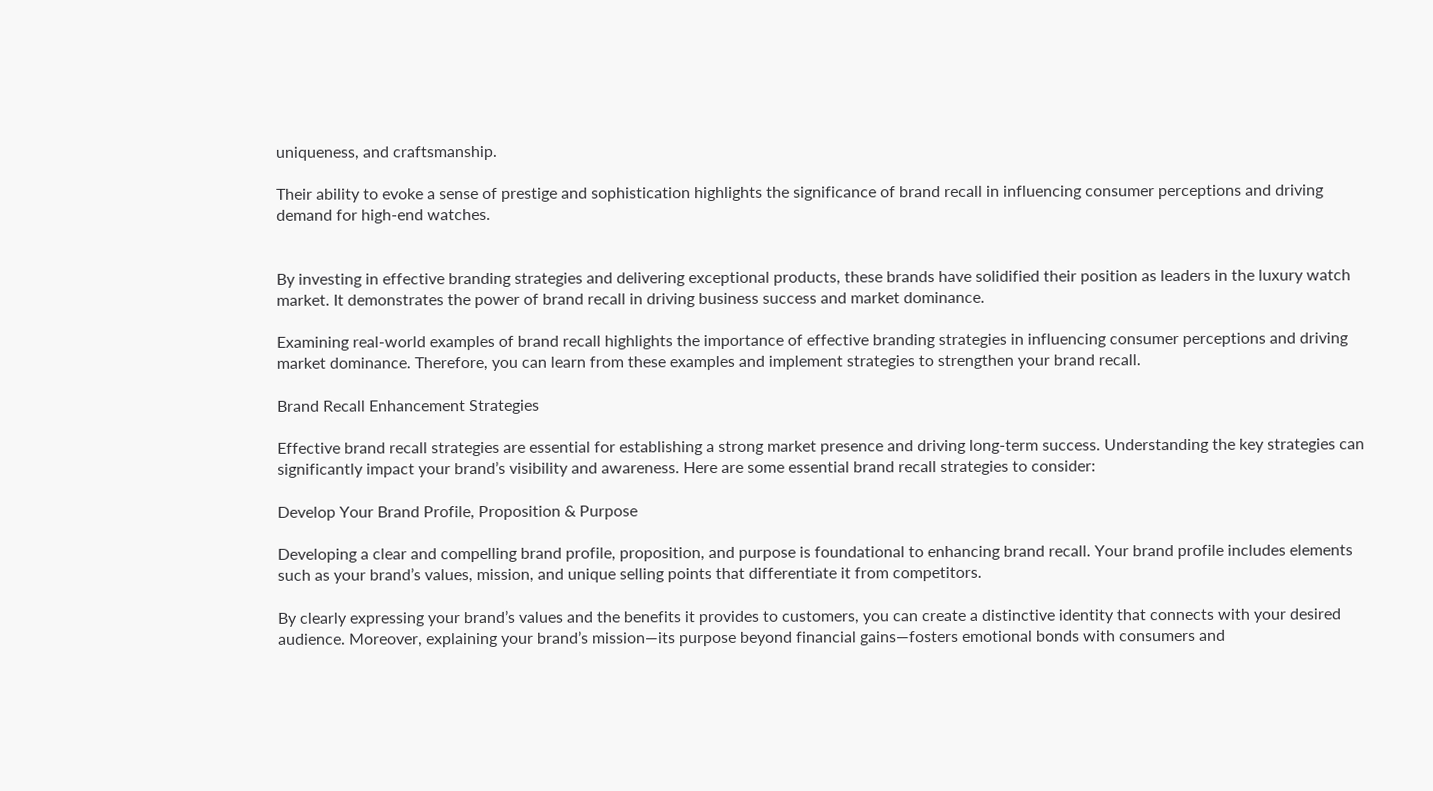uniqueness, and craftsmanship.

Their ability to evoke a sense of prestige and sophistication highlights the significance of brand recall in influencing consumer perceptions and driving demand for high-end watches.


By investing in effective branding strategies and delivering exceptional products, these brands have solidified their position as leaders in the luxury watch market. It demonstrates the power of brand recall in driving business success and market dominance.

Examining real-world examples of brand recall highlights the importance of effective branding strategies in influencing consumer perceptions and driving market dominance. Therefore, you can learn from these examples and implement strategies to strengthen your brand recall.

Brand Recall Enhancement Strategies

Effective brand recall strategies are essential for establishing a strong market presence and driving long-term success. Understanding the key strategies can significantly impact your brand’s visibility and awareness. Here are some essential brand recall strategies to consider:

Develop Your Brand Profile, Proposition & Purpose

Developing a clear and compelling brand profile, proposition, and purpose is foundational to enhancing brand recall. Your brand profile includes elements such as your brand’s values, mission, and unique selling points that differentiate it from competitors.

By clearly expressing your brand’s values and the benefits it provides to customers, you can create a distinctive identity that connects with your desired audience. Moreover, explaining your brand’s mission—its purpose beyond financial gains—fosters emotional bonds with consumers and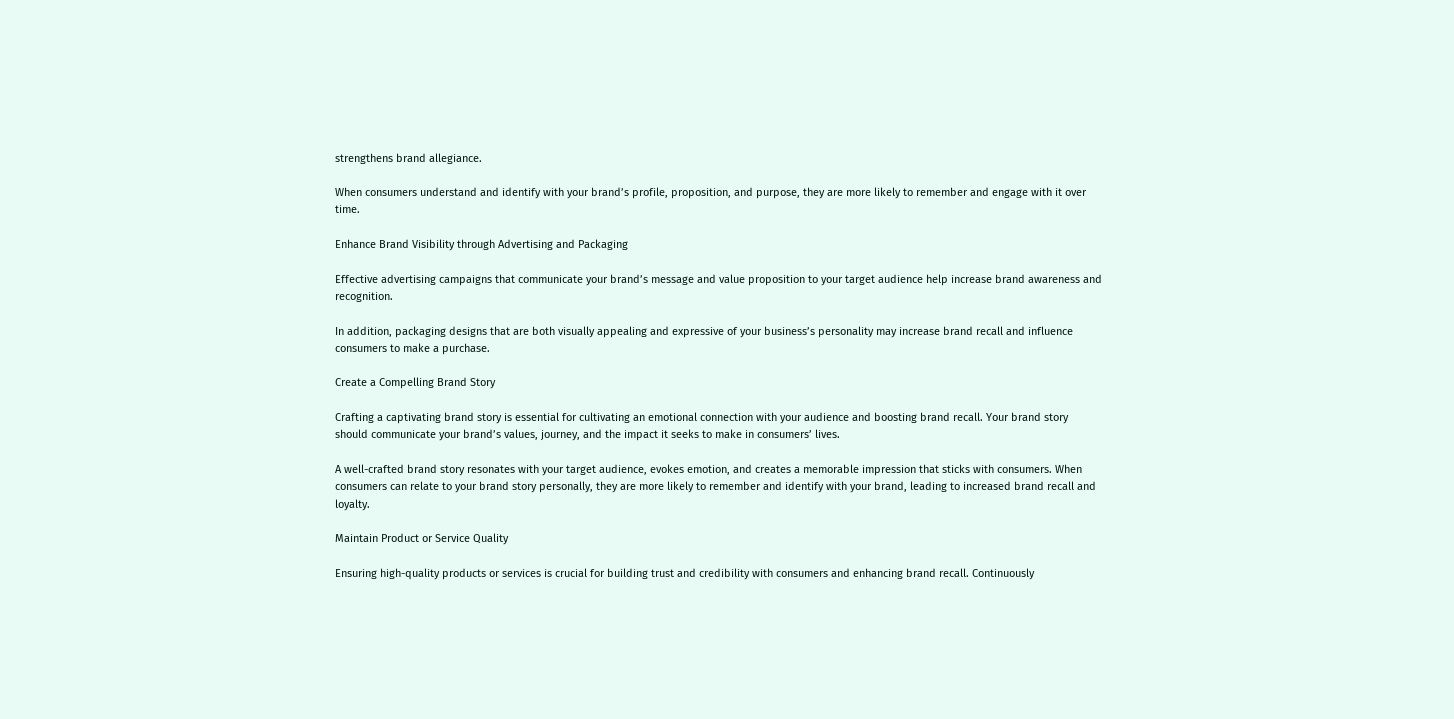strengthens brand allegiance.

When consumers understand and identify with your brand’s profile, proposition, and purpose, they are more likely to remember and engage with it over time.

Enhance Brand Visibility through Advertising and Packaging

Effective advertising campaigns that communicate your brand’s message and value proposition to your target audience help increase brand awareness and recognition.

In addition, packaging designs that are both visually appealing and expressive of your business’s personality may increase brand recall and influence consumers to make a purchase.

Create a Compelling Brand Story

Crafting a captivating brand story is essential for cultivating an emotional connection with your audience and boosting brand recall. Your brand story should communicate your brand’s values, journey, and the impact it seeks to make in consumers’ lives.

A well-crafted brand story resonates with your target audience, evokes emotion, and creates a memorable impression that sticks with consumers. When consumers can relate to your brand story personally, they are more likely to remember and identify with your brand, leading to increased brand recall and loyalty.

Maintain Product or Service Quality

Ensuring high-quality products or services is crucial for building trust and credibility with consumers and enhancing brand recall. Continuously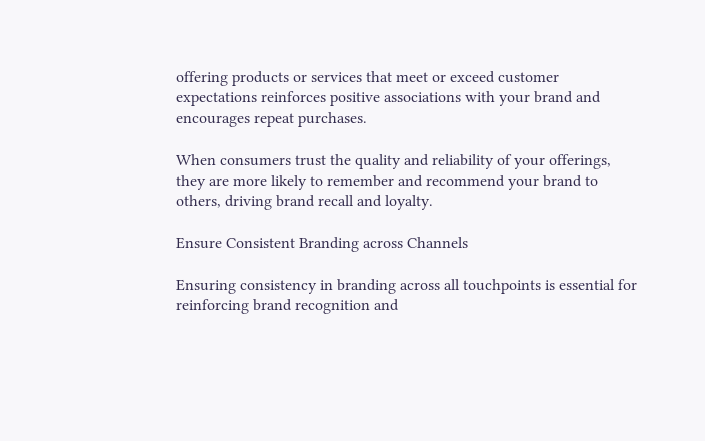offering products or services that meet or exceed customer expectations reinforces positive associations with your brand and encourages repeat purchases.

When consumers trust the quality and reliability of your offerings, they are more likely to remember and recommend your brand to others, driving brand recall and loyalty.

Ensure Consistent Branding across Channels

Ensuring consistency in branding across all touchpoints is essential for reinforcing brand recognition and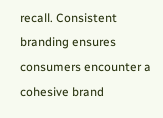recall. Consistent branding ensures consumers encounter a cohesive brand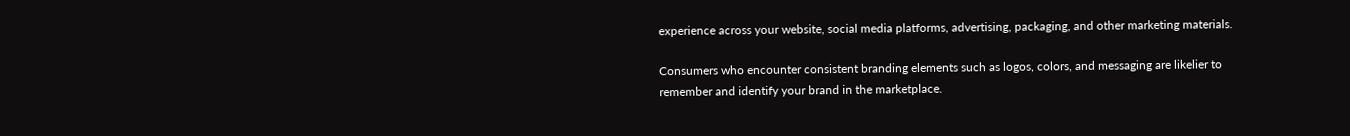experience across your website, social media platforms, advertising, packaging, and other marketing materials.

Consumers who encounter consistent branding elements such as logos, colors, and messaging are likelier to remember and identify your brand in the marketplace.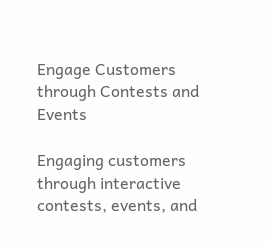Engage Customers through Contests and Events

Engaging customers through interactive contests, events, and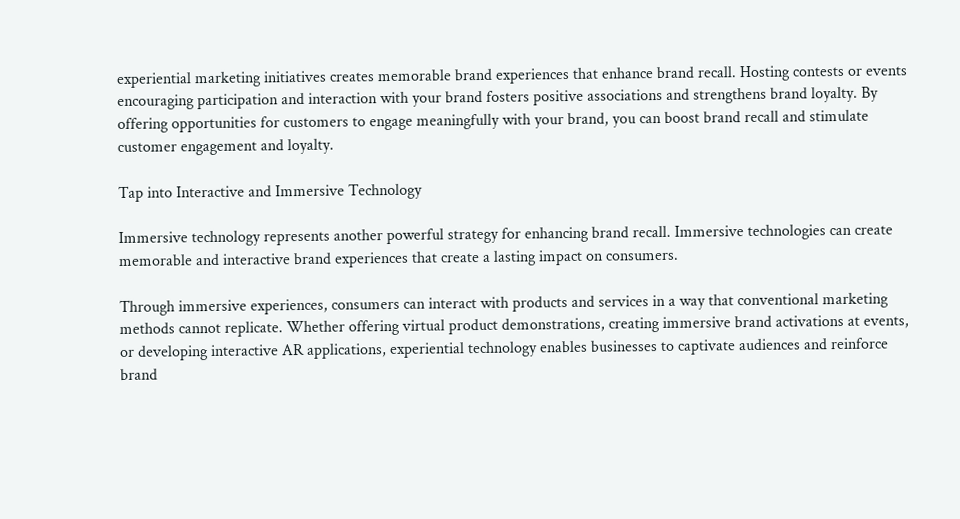experiential marketing initiatives creates memorable brand experiences that enhance brand recall. Hosting contests or events encouraging participation and interaction with your brand fosters positive associations and strengthens brand loyalty. By offering opportunities for customers to engage meaningfully with your brand, you can boost brand recall and stimulate customer engagement and loyalty.

Tap into Interactive and Immersive Technology

Immersive technology represents another powerful strategy for enhancing brand recall. Immersive technologies can create memorable and interactive brand experiences that create a lasting impact on consumers.

Through immersive experiences, consumers can interact with products and services in a way that conventional marketing methods cannot replicate. Whether offering virtual product demonstrations, creating immersive brand activations at events, or developing interactive AR applications, experiential technology enables businesses to captivate audiences and reinforce brand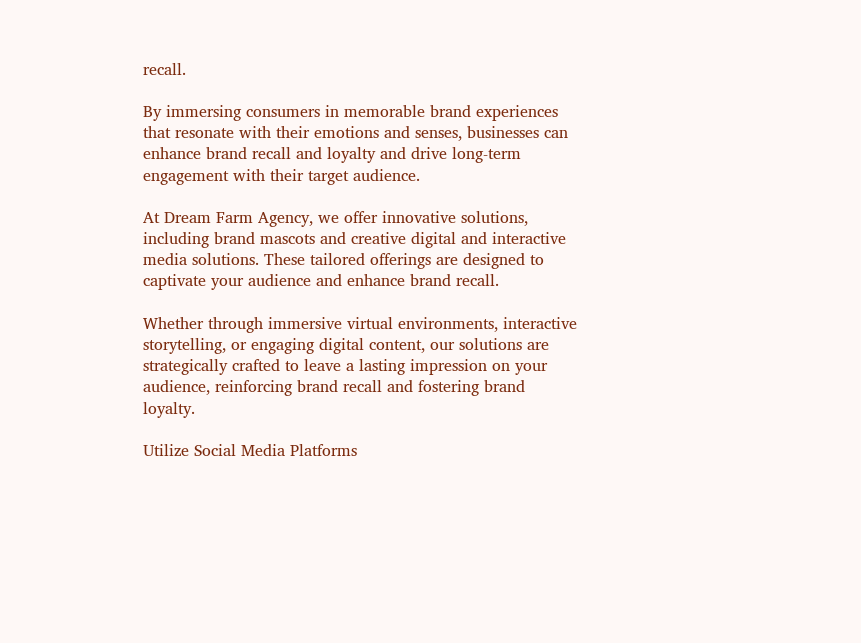recall.

By immersing consumers in memorable brand experiences that resonate with their emotions and senses, businesses can enhance brand recall and loyalty and drive long-term engagement with their target audience.

At Dream Farm Agency, we offer innovative solutions, including brand mascots and creative digital and interactive media solutions. These tailored offerings are designed to captivate your audience and enhance brand recall.

Whether through immersive virtual environments, interactive storytelling, or engaging digital content, our solutions are strategically crafted to leave a lasting impression on your audience, reinforcing brand recall and fostering brand loyalty.

Utilize Social Media Platforms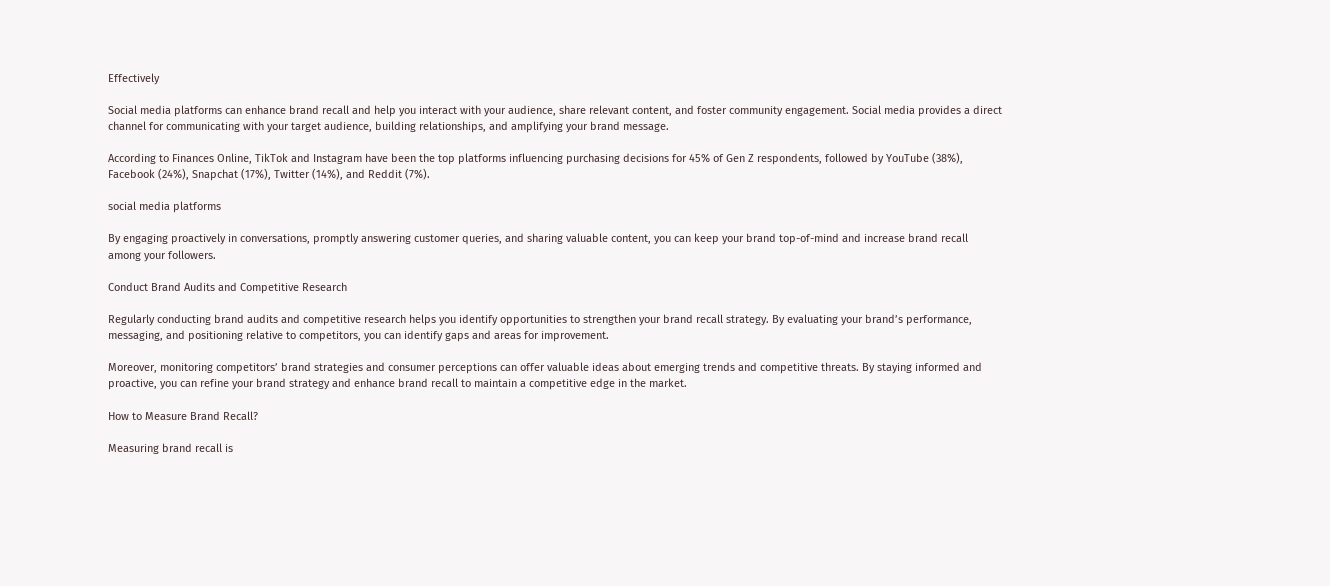Effectively

Social media platforms can enhance brand recall and help you interact with your audience, share relevant content, and foster community engagement. Social media provides a direct channel for communicating with your target audience, building relationships, and amplifying your brand message.

According to Finances Online, TikTok and Instagram have been the top platforms influencing purchasing decisions for 45% of Gen Z respondents, followed by YouTube (38%), Facebook (24%), Snapchat (17%), Twitter (14%), and Reddit (7%).

social media platforms

By engaging proactively in conversations, promptly answering customer queries, and sharing valuable content, you can keep your brand top-of-mind and increase brand recall among your followers.

Conduct Brand Audits and Competitive Research

Regularly conducting brand audits and competitive research helps you identify opportunities to strengthen your brand recall strategy. By evaluating your brand’s performance, messaging, and positioning relative to competitors, you can identify gaps and areas for improvement.

Moreover, monitoring competitors’ brand strategies and consumer perceptions can offer valuable ideas about emerging trends and competitive threats. By staying informed and proactive, you can refine your brand strategy and enhance brand recall to maintain a competitive edge in the market.

How to Measure Brand Recall?

Measuring brand recall is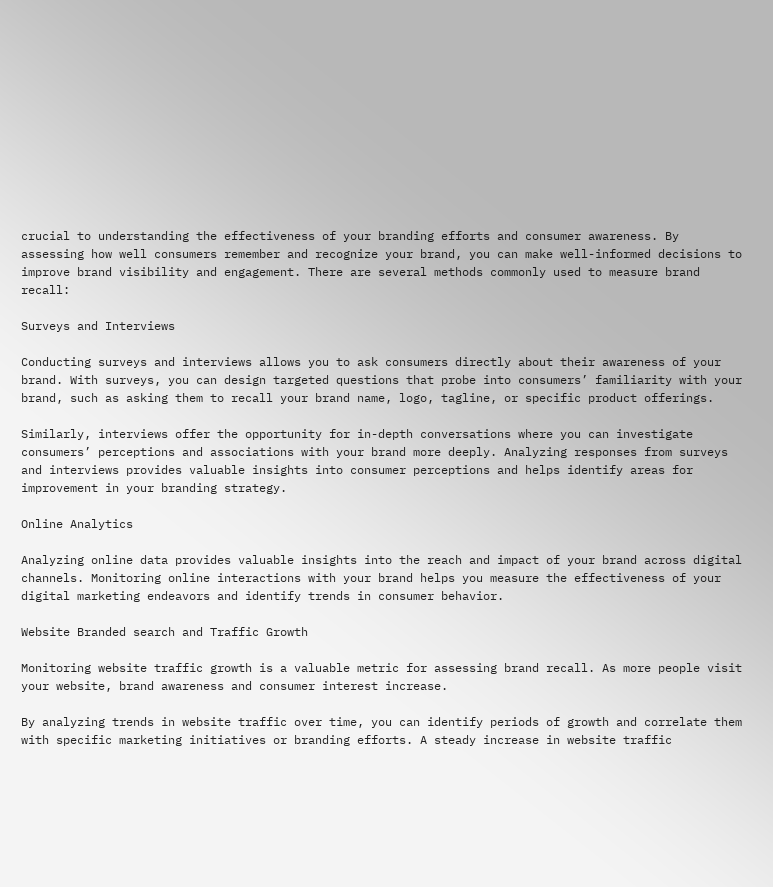crucial to understanding the effectiveness of your branding efforts and consumer awareness. By assessing how well consumers remember and recognize your brand, you can make well-informed decisions to improve brand visibility and engagement. There are several methods commonly used to measure brand recall:

Surveys and Interviews

Conducting surveys and interviews allows you to ask consumers directly about their awareness of your brand. With surveys, you can design targeted questions that probe into consumers’ familiarity with your brand, such as asking them to recall your brand name, logo, tagline, or specific product offerings.

Similarly, interviews offer the opportunity for in-depth conversations where you can investigate consumers’ perceptions and associations with your brand more deeply. Analyzing responses from surveys and interviews provides valuable insights into consumer perceptions and helps identify areas for improvement in your branding strategy.

Online Analytics

Analyzing online data provides valuable insights into the reach and impact of your brand across digital channels. Monitoring online interactions with your brand helps you measure the effectiveness of your digital marketing endeavors and identify trends in consumer behavior.

Website Branded search and Traffic Growth

Monitoring website traffic growth is a valuable metric for assessing brand recall. As more people visit your website, brand awareness and consumer interest increase.

By analyzing trends in website traffic over time, you can identify periods of growth and correlate them with specific marketing initiatives or branding efforts. A steady increase in website traffic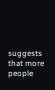suggests that more people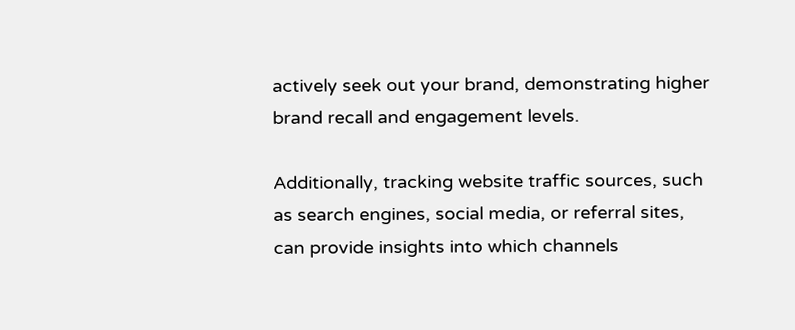actively seek out your brand, demonstrating higher brand recall and engagement levels.

Additionally, tracking website traffic sources, such as search engines, social media, or referral sites, can provide insights into which channels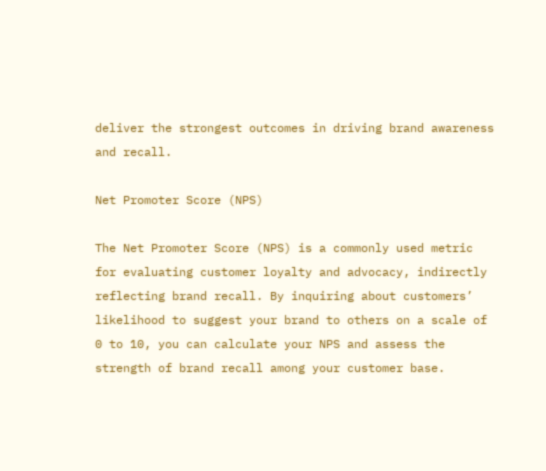deliver the strongest outcomes in driving brand awareness and recall.

Net Promoter Score (NPS)

The Net Promoter Score (NPS) is a commonly used metric for evaluating customer loyalty and advocacy, indirectly reflecting brand recall. By inquiring about customers’ likelihood to suggest your brand to others on a scale of 0 to 10, you can calculate your NPS and assess the strength of brand recall among your customer base.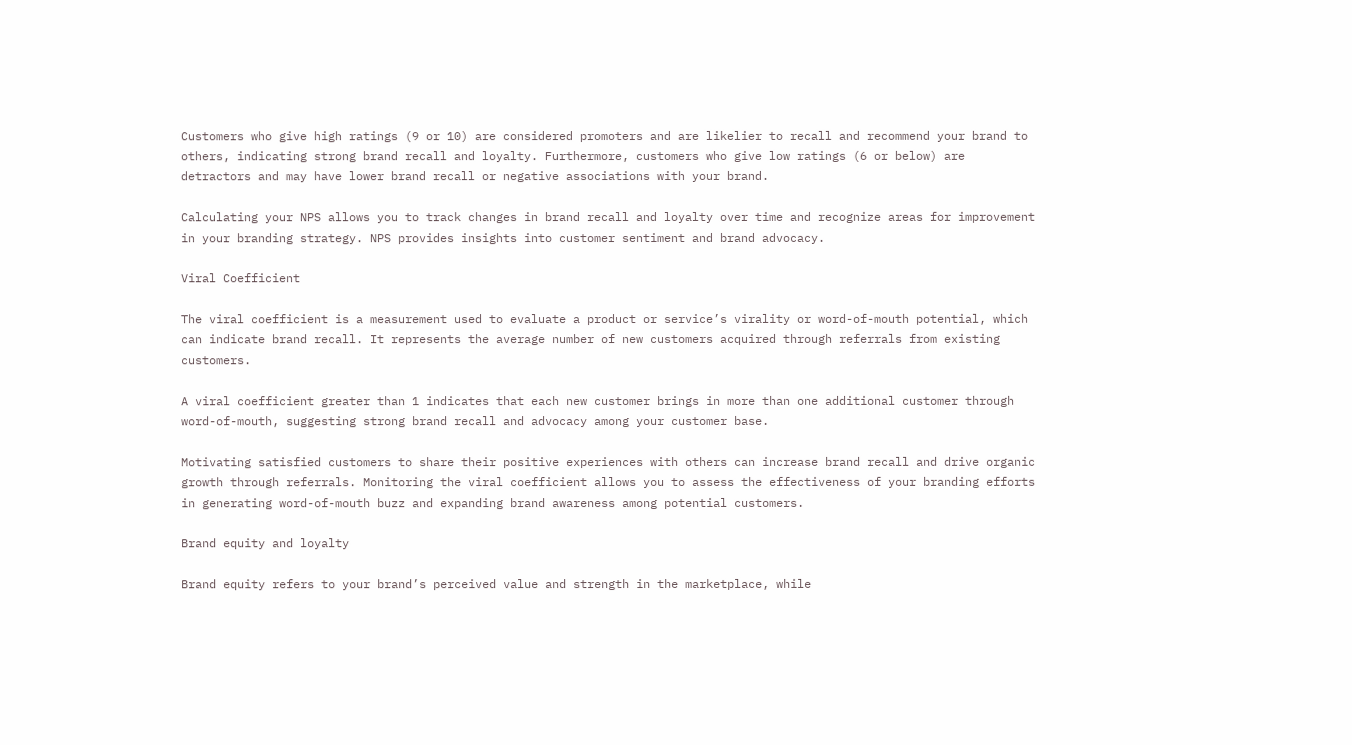Customers who give high ratings (9 or 10) are considered promoters and are likelier to recall and recommend your brand to others, indicating strong brand recall and loyalty. Furthermore, customers who give low ratings (6 or below) are detractors and may have lower brand recall or negative associations with your brand.

Calculating your NPS allows you to track changes in brand recall and loyalty over time and recognize areas for improvement in your branding strategy. NPS provides insights into customer sentiment and brand advocacy.

Viral Coefficient

The viral coefficient is a measurement used to evaluate a product or service’s virality or word-of-mouth potential, which can indicate brand recall. It represents the average number of new customers acquired through referrals from existing customers.

A viral coefficient greater than 1 indicates that each new customer brings in more than one additional customer through word-of-mouth, suggesting strong brand recall and advocacy among your customer base.

Motivating satisfied customers to share their positive experiences with others can increase brand recall and drive organic growth through referrals. Monitoring the viral coefficient allows you to assess the effectiveness of your branding efforts in generating word-of-mouth buzz and expanding brand awareness among potential customers.

Brand equity and loyalty

Brand equity refers to your brand’s perceived value and strength in the marketplace, while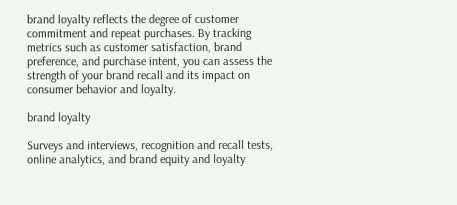brand loyalty reflects the degree of customer commitment and repeat purchases. By tracking metrics such as customer satisfaction, brand preference, and purchase intent, you can assess the strength of your brand recall and its impact on consumer behavior and loyalty.

brand loyalty

Surveys and interviews, recognition and recall tests, online analytics, and brand equity and loyalty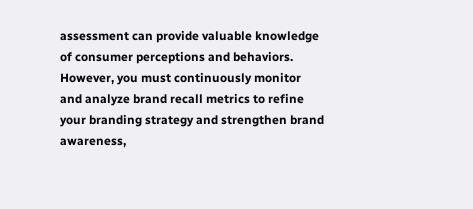assessment can provide valuable knowledge of consumer perceptions and behaviors. However, you must continuously monitor and analyze brand recall metrics to refine your branding strategy and strengthen brand awareness,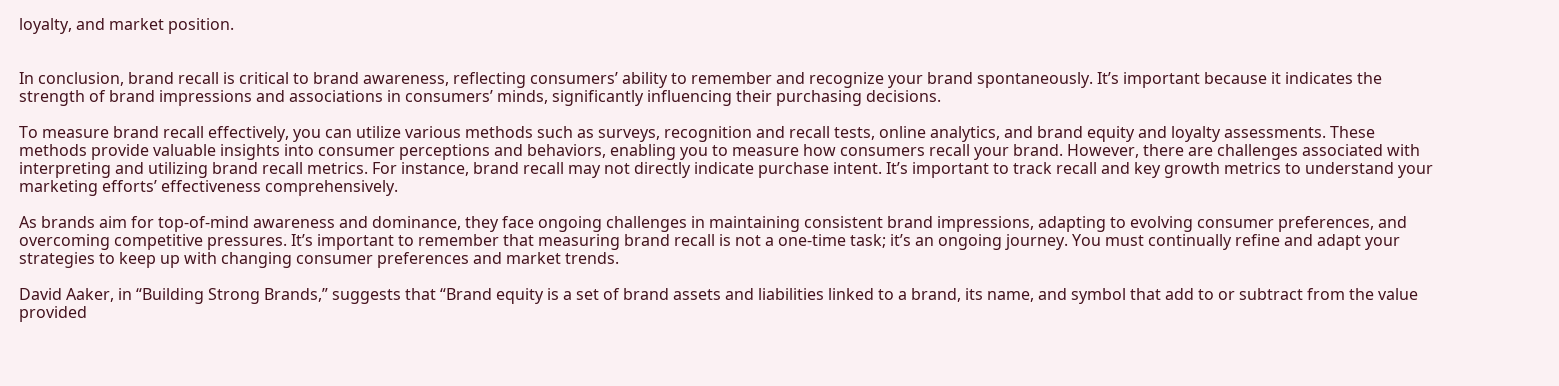loyalty, and market position.


In conclusion, brand recall is critical to brand awareness, reflecting consumers’ ability to remember and recognize your brand spontaneously. It’s important because it indicates the strength of brand impressions and associations in consumers’ minds, significantly influencing their purchasing decisions.

To measure brand recall effectively, you can utilize various methods such as surveys, recognition and recall tests, online analytics, and brand equity and loyalty assessments. These methods provide valuable insights into consumer perceptions and behaviors, enabling you to measure how consumers recall your brand. However, there are challenges associated with interpreting and utilizing brand recall metrics. For instance, brand recall may not directly indicate purchase intent. It’s important to track recall and key growth metrics to understand your marketing efforts’ effectiveness comprehensively.

As brands aim for top-of-mind awareness and dominance, they face ongoing challenges in maintaining consistent brand impressions, adapting to evolving consumer preferences, and overcoming competitive pressures. It’s important to remember that measuring brand recall is not a one-time task; it’s an ongoing journey. You must continually refine and adapt your strategies to keep up with changing consumer preferences and market trends.

David Aaker, in “Building Strong Brands,” suggests that “Brand equity is a set of brand assets and liabilities linked to a brand, its name, and symbol that add to or subtract from the value provided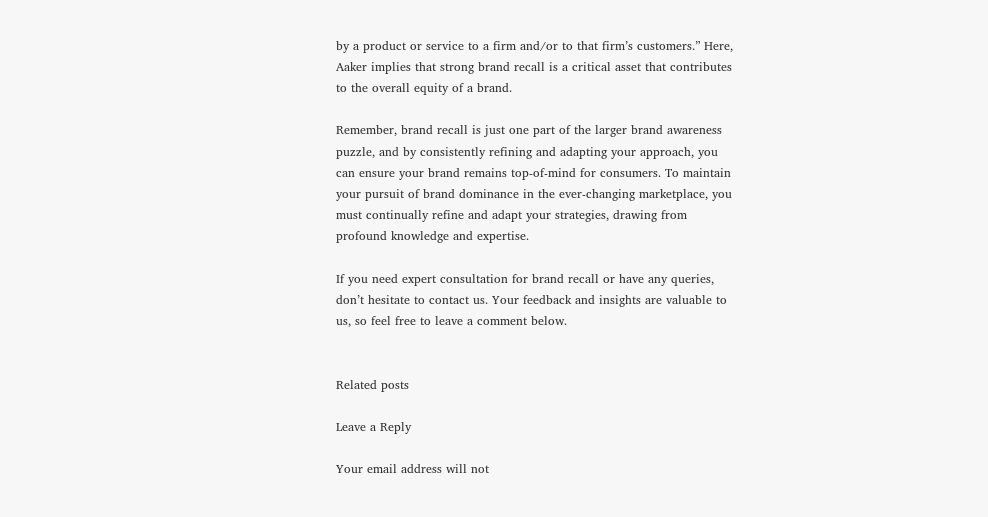by a product or service to a firm and/or to that firm’s customers.” Here, Aaker implies that strong brand recall is a critical asset that contributes to the overall equity of a brand.

Remember, brand recall is just one part of the larger brand awareness puzzle, and by consistently refining and adapting your approach, you can ensure your brand remains top-of-mind for consumers. To maintain your pursuit of brand dominance in the ever-changing marketplace, you must continually refine and adapt your strategies, drawing from profound knowledge and expertise.

If you need expert consultation for brand recall or have any queries, don’t hesitate to contact us. Your feedback and insights are valuable to us, so feel free to leave a comment below.


Related posts

Leave a Reply

Your email address will not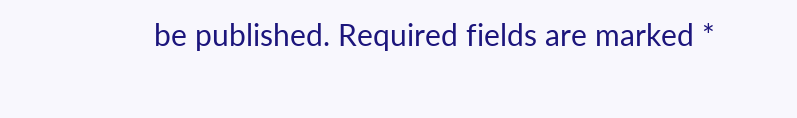be published. Required fields are marked *